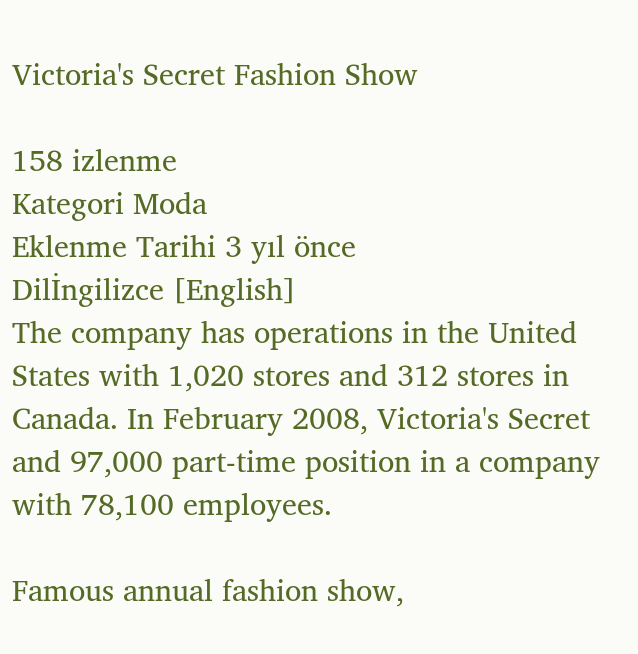Victoria's Secret Fashion Show

158 izlenme
Kategori Moda
Eklenme Tarihi 3 yıl önce
Dilİngilizce [English]
The company has operations in the United States with 1,020 stores and 312 stores in Canada. In February 2008, Victoria's Secret and 97,000 part-time position in a company with 78,100 employees.

Famous annual fashion show,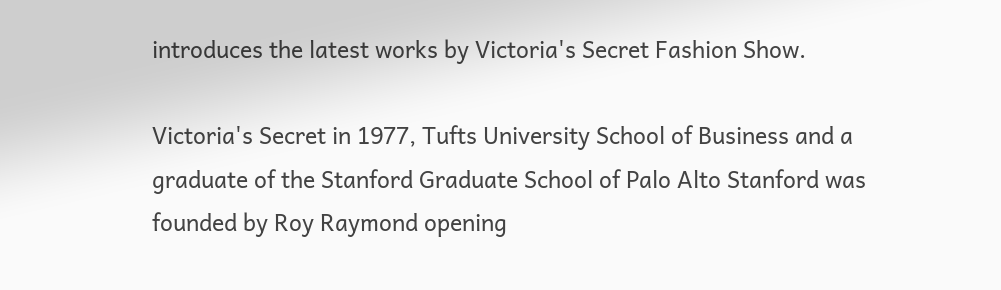introduces the latest works by Victoria's Secret Fashion Show.

Victoria's Secret in 1977, Tufts University School of Business and a graduate of the Stanford Graduate School of Palo Alto Stanford was founded by Roy Raymond opening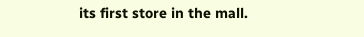its first store in the mall.